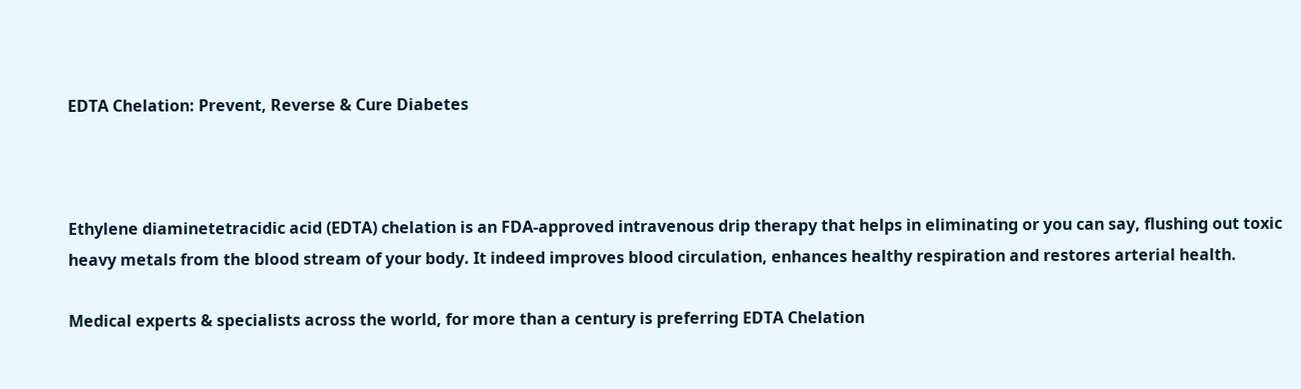EDTA Chelation: Prevent, Reverse & Cure Diabetes



Ethylene diaminetetracidic acid (EDTA) chelation is an FDA-approved intravenous drip therapy that helps in eliminating or you can say, flushing out toxic heavy metals from the blood stream of your body. It indeed improves blood circulation, enhances healthy respiration and restores arterial health.

Medical experts & specialists across the world, for more than a century is preferring EDTA Chelation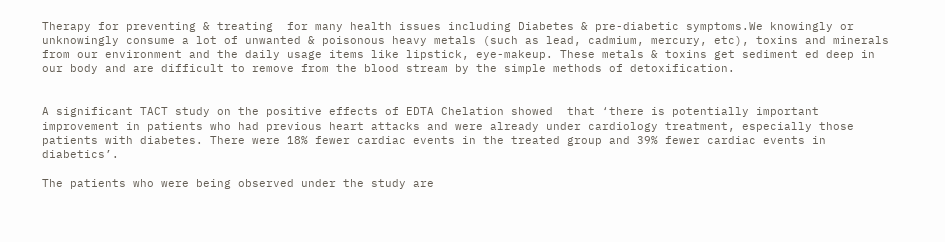Therapy for preventing & treating  for many health issues including Diabetes & pre-diabetic symptoms.We knowingly or unknowingly consume a lot of unwanted & poisonous heavy metals (such as lead, cadmium, mercury, etc), toxins and minerals from our environment and the daily usage items like lipstick, eye-makeup. These metals & toxins get sediment ed deep in our body and are difficult to remove from the blood stream by the simple methods of detoxification.


A significant TACT study on the positive effects of EDTA Chelation showed  that ‘there is potentially important improvement in patients who had previous heart attacks and were already under cardiology treatment, especially those patients with diabetes. There were 18% fewer cardiac events in the treated group and 39% fewer cardiac events in diabetics’.

The patients who were being observed under the study are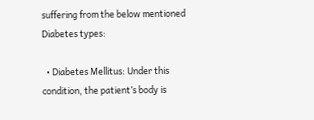suffering from the below mentioned Diabetes types:

  • Diabetes Mellitus: Under this condition, the patient’s body is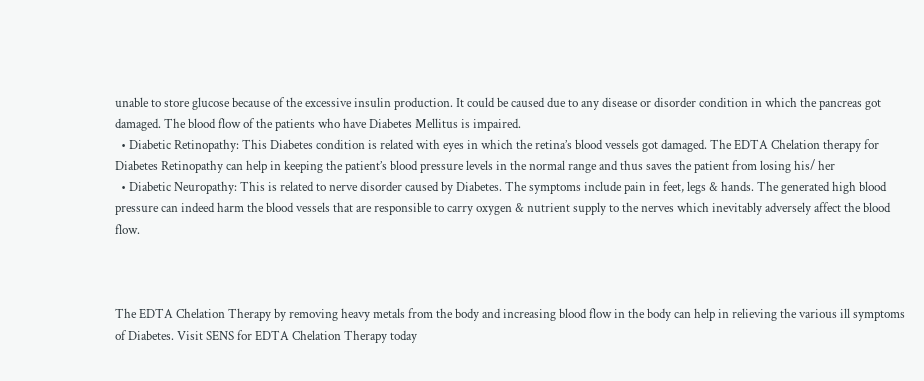unable to store glucose because of the excessive insulin production. It could be caused due to any disease or disorder condition in which the pancreas got damaged. The blood flow of the patients who have Diabetes Mellitus is impaired.
  • Diabetic Retinopathy: This Diabetes condition is related with eyes in which the retina’s blood vessels got damaged. The EDTA Chelation therapy for Diabetes Retinopathy can help in keeping the patient’s blood pressure levels in the normal range and thus saves the patient from losing his/ her
  • Diabetic Neuropathy: This is related to nerve disorder caused by Diabetes. The symptoms include pain in feet, legs & hands. The generated high blood pressure can indeed harm the blood vessels that are responsible to carry oxygen & nutrient supply to the nerves which inevitably adversely affect the blood flow.



The EDTA Chelation Therapy by removing heavy metals from the body and increasing blood flow in the body can help in relieving the various ill symptoms of Diabetes. Visit SENS for EDTA Chelation Therapy today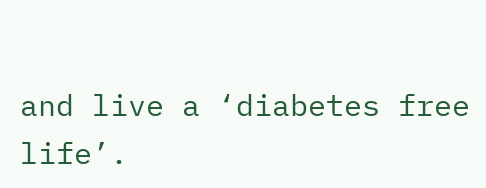and live a ‘diabetes free life’.